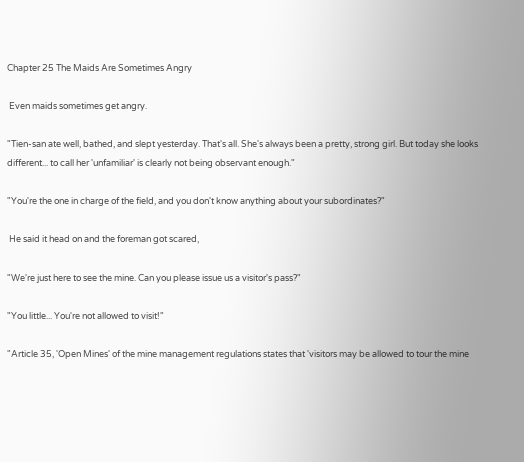Chapter 25 The Maids Are Sometimes Angry

 Even maids sometimes get angry.

"Tien-san ate well, bathed, and slept yesterday. That's all. She's always been a pretty, strong girl. But today she looks different... to call her 'unfamiliar' is clearly not being observant enough."

"You're the one in charge of the field, and you don't know anything about your subordinates?"

 He said it head on and the foreman got scared,

"We're just here to see the mine. Can you please issue us a visitor's pass?"

"You little... You're not allowed to visit!"

"Article 35, 'Open Mines' of the mine management regulations states that 'visitors may be allowed to tour the mine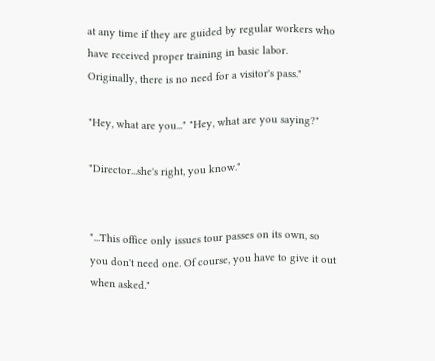at any time if they are guided by regular workers who have received proper training in basic labor. Originally, there is no need for a visitor's pass."

"Hey, what are you..." "Hey, what are you saying?"

"Director...she's right, you know."


"...This office only issues tour passes on its own, so you don't need one. Of course, you have to give it out when asked."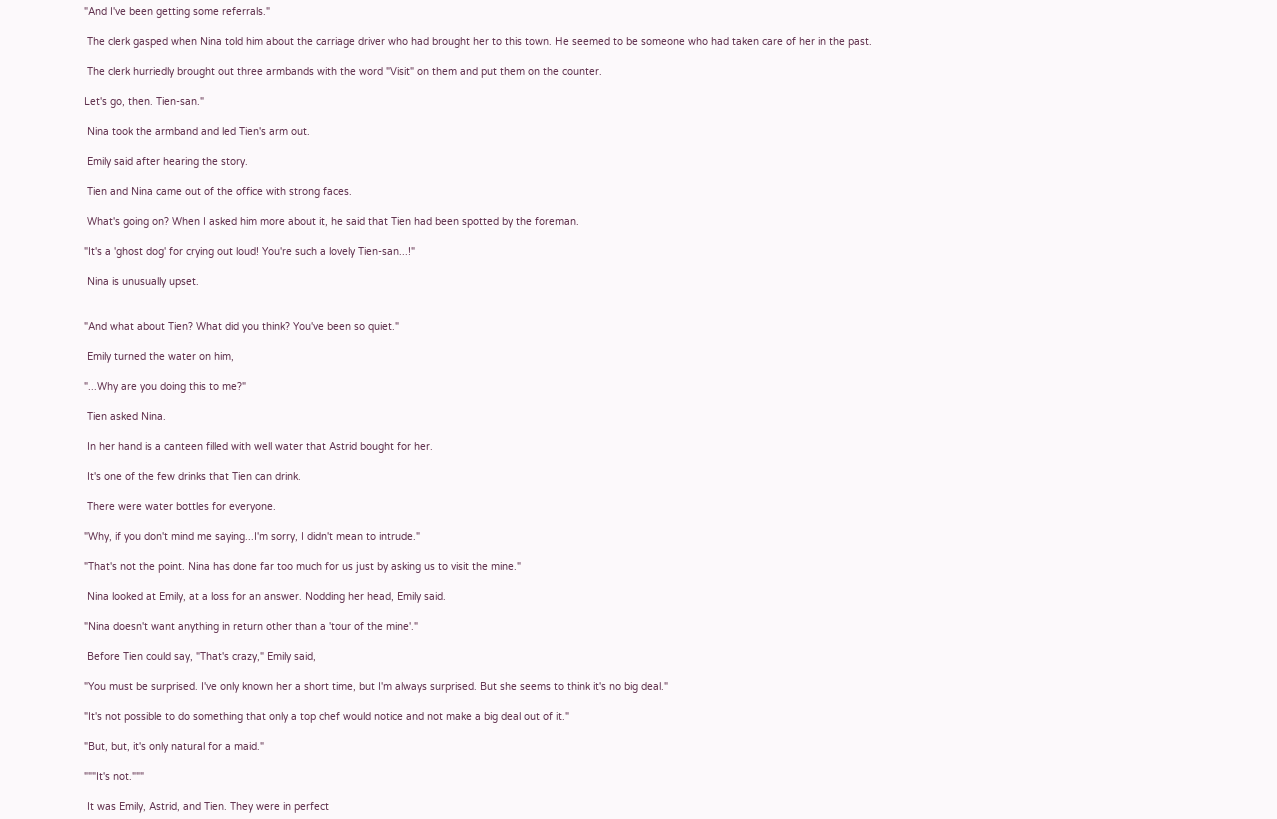"And I've been getting some referrals."

 The clerk gasped when Nina told him about the carriage driver who had brought her to this town. He seemed to be someone who had taken care of her in the past.

 The clerk hurriedly brought out three armbands with the word "Visit" on them and put them on the counter.

Let's go, then. Tien-san."

 Nina took the armband and led Tien's arm out.

 Emily said after hearing the story.

 Tien and Nina came out of the office with strong faces.

 What's going on? When I asked him more about it, he said that Tien had been spotted by the foreman.

"It's a 'ghost dog' for crying out loud! You're such a lovely Tien-san...!"

 Nina is unusually upset.


"And what about Tien? What did you think? You've been so quiet."

 Emily turned the water on him,

"...Why are you doing this to me?"

 Tien asked Nina.

 In her hand is a canteen filled with well water that Astrid bought for her.

 It's one of the few drinks that Tien can drink.

 There were water bottles for everyone.

"Why, if you don't mind me saying...I'm sorry, I didn't mean to intrude."

"That's not the point. Nina has done far too much for us just by asking us to visit the mine."

 Nina looked at Emily, at a loss for an answer. Nodding her head, Emily said.

"Nina doesn't want anything in return other than a 'tour of the mine'."

 Before Tien could say, "That's crazy," Emily said,

"You must be surprised. I've only known her a short time, but I'm always surprised. But she seems to think it's no big deal."

"It's not possible to do something that only a top chef would notice and not make a big deal out of it."

"But, but, it's only natural for a maid."

"""It's not."""

 It was Emily, Astrid, and Tien. They were in perfect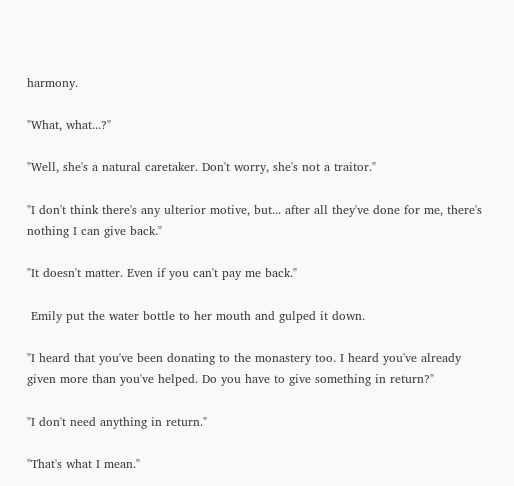harmony.

"What, what...?"

"Well, she's a natural caretaker. Don't worry, she's not a traitor."

"I don't think there's any ulterior motive, but... after all they've done for me, there's nothing I can give back."

"It doesn't matter. Even if you can't pay me back."

 Emily put the water bottle to her mouth and gulped it down.

"I heard that you've been donating to the monastery too. I heard you've already given more than you've helped. Do you have to give something in return?"

"I don't need anything in return."

"That's what I mean."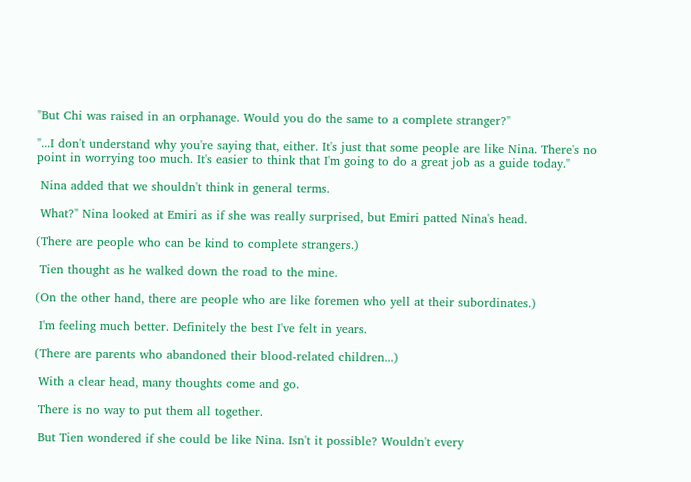"But Chi was raised in an orphanage. Would you do the same to a complete stranger?"

"...I don't understand why you're saying that, either. It's just that some people are like Nina. There's no point in worrying too much. It's easier to think that I'm going to do a great job as a guide today."

 Nina added that we shouldn't think in general terms.

 What?" Nina looked at Emiri as if she was really surprised, but Emiri patted Nina's head.

(There are people who can be kind to complete strangers.)

 Tien thought as he walked down the road to the mine.

(On the other hand, there are people who are like foremen who yell at their subordinates.)

 I'm feeling much better. Definitely the best I've felt in years.

(There are parents who abandoned their blood-related children...)

 With a clear head, many thoughts come and go.

 There is no way to put them all together.

 But Tien wondered if she could be like Nina. Isn't it possible? Wouldn't every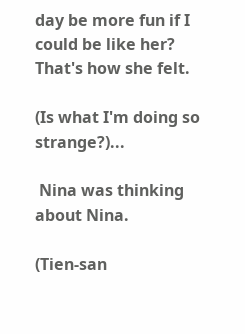day be more fun if I could be like her? That's how she felt.

(Is what I'm doing so strange?)...

 Nina was thinking about Nina.

(Tien-san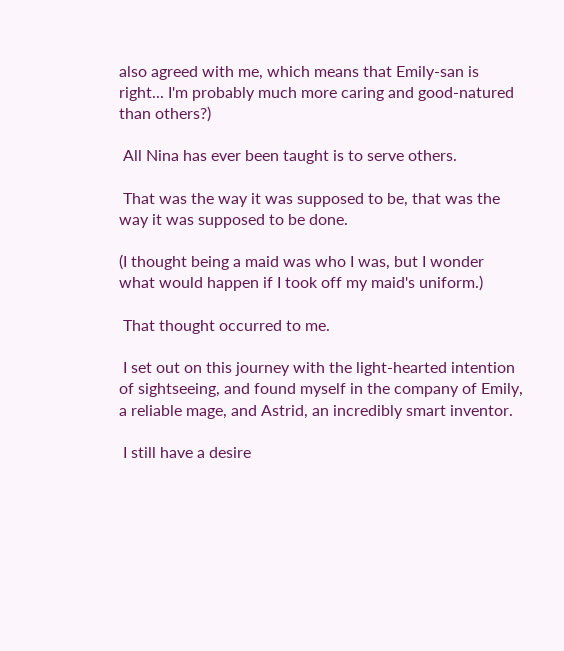also agreed with me, which means that Emily-san is right... I'm probably much more caring and good-natured than others?)

 All Nina has ever been taught is to serve others.

 That was the way it was supposed to be, that was the way it was supposed to be done.

(I thought being a maid was who I was, but I wonder what would happen if I took off my maid's uniform.)

 That thought occurred to me.

 I set out on this journey with the light-hearted intention of sightseeing, and found myself in the company of Emily, a reliable mage, and Astrid, an incredibly smart inventor.

 I still have a desire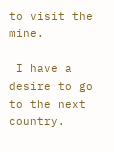to visit the mine.

 I have a desire to go to the next country.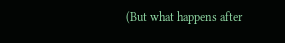(But what happens after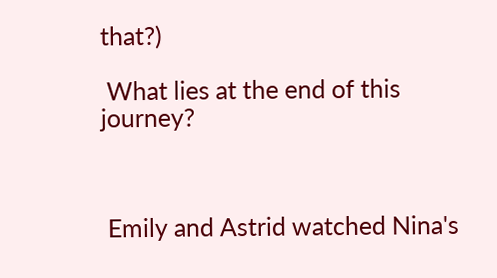that?)

 What lies at the end of this journey?



 Emily and Astrid watched Nina's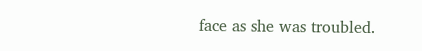face as she was troubled.